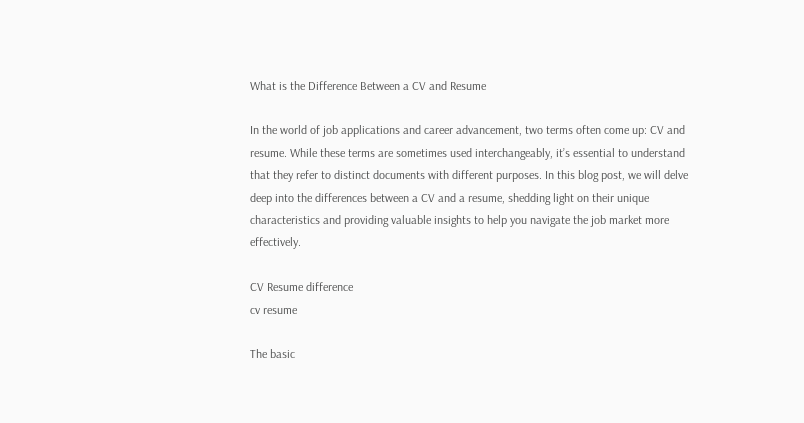What is the Difference Between a CV and Resume

In the world of job applications and career advancement, two terms often come up: CV and resume. While these terms are sometimes used interchangeably, it’s essential to understand that they refer to distinct documents with different purposes. In this blog post, we will delve deep into the differences between a CV and a resume, shedding light on their unique characteristics and providing valuable insights to help you navigate the job market more effectively.

CV Resume difference
cv resume

The basic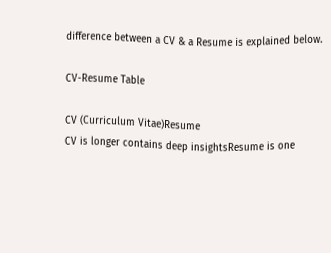difference between a CV & a Resume is explained below.

CV-Resume Table

CV (Curriculum Vitae)Resume
CV is longer contains deep insightsResume is one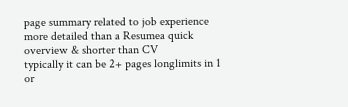page summary related to job experience
more detailed than a Resumea quick overview & shorter than CV
typically it can be 2+ pages longlimits in 1 or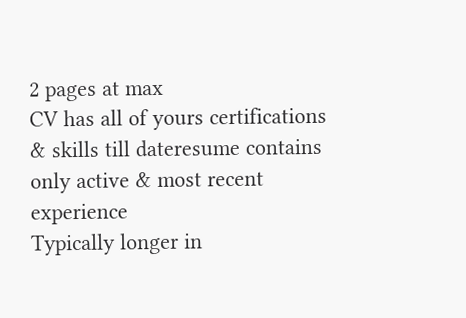2 pages at max
CV has all of yours certifications & skills till dateresume contains only active & most recent experience
Typically longer in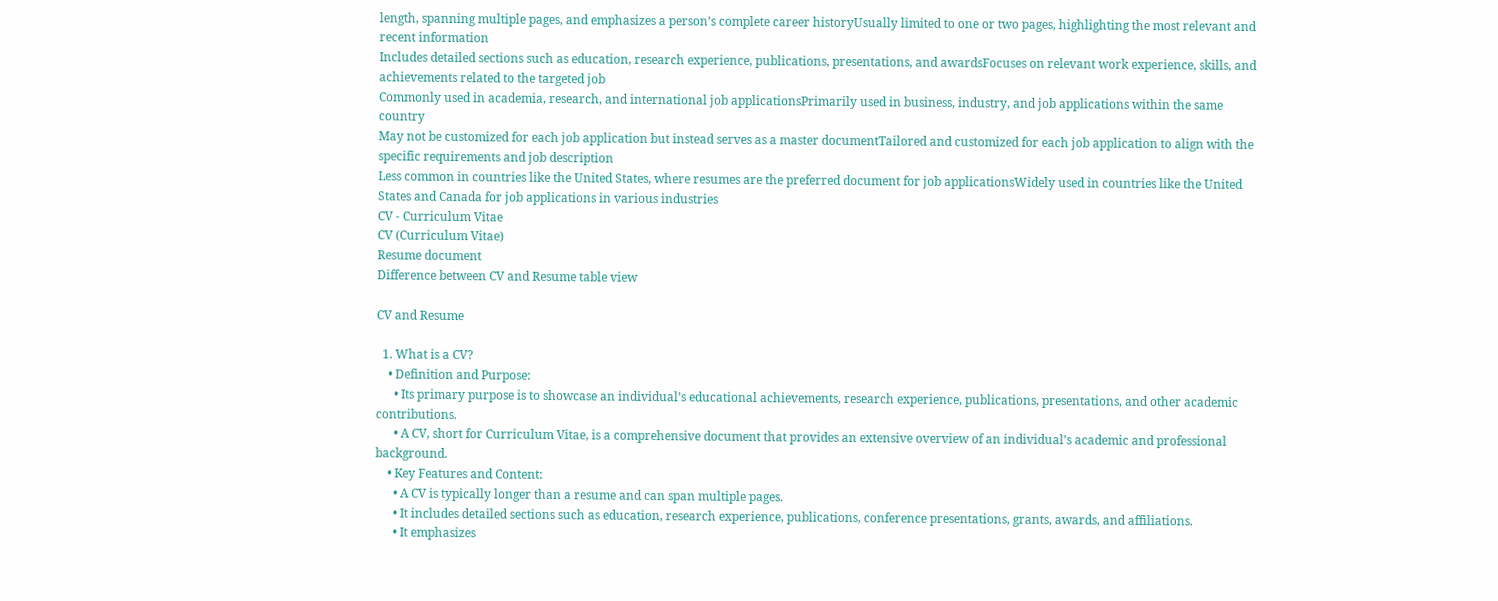length, spanning multiple pages, and emphasizes a person’s complete career historyUsually limited to one or two pages, highlighting the most relevant and recent information
Includes detailed sections such as education, research experience, publications, presentations, and awardsFocuses on relevant work experience, skills, and achievements related to the targeted job
Commonly used in academia, research, and international job applicationsPrimarily used in business, industry, and job applications within the same country
May not be customized for each job application but instead serves as a master documentTailored and customized for each job application to align with the specific requirements and job description
Less common in countries like the United States, where resumes are the preferred document for job applicationsWidely used in countries like the United States and Canada for job applications in various industries
CV - Curriculum Vitae
CV (Curriculum Vitae)
Resume document
Difference between CV and Resume table view

CV and Resume

  1. What is a CV?
    • Definition and Purpose:
      • Its primary purpose is to showcase an individual’s educational achievements, research experience, publications, presentations, and other academic contributions.
      • A CV, short for Curriculum Vitae, is a comprehensive document that provides an extensive overview of an individual’s academic and professional background.
    • Key Features and Content:
      • A CV is typically longer than a resume and can span multiple pages.
      • It includes detailed sections such as education, research experience, publications, conference presentations, grants, awards, and affiliations.
      • It emphasizes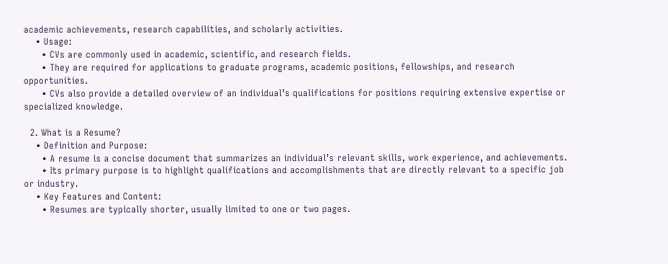academic achievements, research capabilities, and scholarly activities.
    • Usage:
      • CVs are commonly used in academic, scientific, and research fields.
      • They are required for applications to graduate programs, academic positions, fellowships, and research opportunities.
      • CVs also provide a detailed overview of an individual’s qualifications for positions requiring extensive expertise or specialized knowledge.

  2. What is a Resume?
    • Definition and Purpose:
      • A resume is a concise document that summarizes an individual’s relevant skills, work experience, and achievements.
      • Its primary purpose is to highlight qualifications and accomplishments that are directly relevant to a specific job or industry.
    • Key Features and Content:
      • Resumes are typically shorter, usually limited to one or two pages.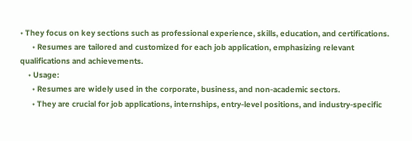• They focus on key sections such as professional experience, skills, education, and certifications.
      • Resumes are tailored and customized for each job application, emphasizing relevant qualifications and achievements.
    • Usage:
      • Resumes are widely used in the corporate, business, and non-academic sectors.
      • They are crucial for job applications, internships, entry-level positions, and industry-specific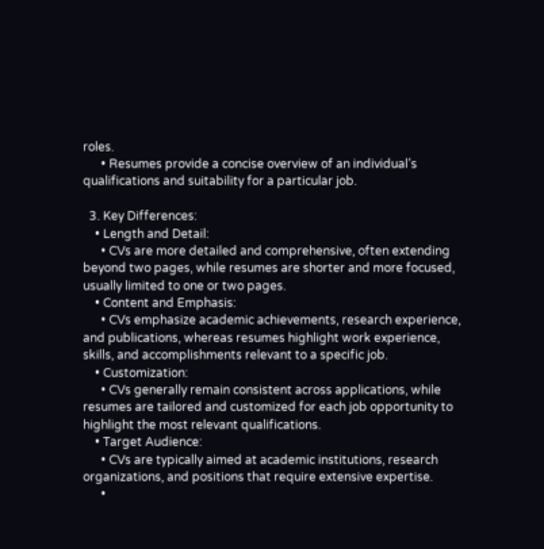roles.
      • Resumes provide a concise overview of an individual’s qualifications and suitability for a particular job.

  3. Key Differences:
    • Length and Detail:
      • CVs are more detailed and comprehensive, often extending beyond two pages, while resumes are shorter and more focused, usually limited to one or two pages.
    • Content and Emphasis:
      • CVs emphasize academic achievements, research experience, and publications, whereas resumes highlight work experience, skills, and accomplishments relevant to a specific job.
    • Customization:
      • CVs generally remain consistent across applications, while resumes are tailored and customized for each job opportunity to highlight the most relevant qualifications.
    • Target Audience:
      • CVs are typically aimed at academic institutions, research organizations, and positions that require extensive expertise.
      •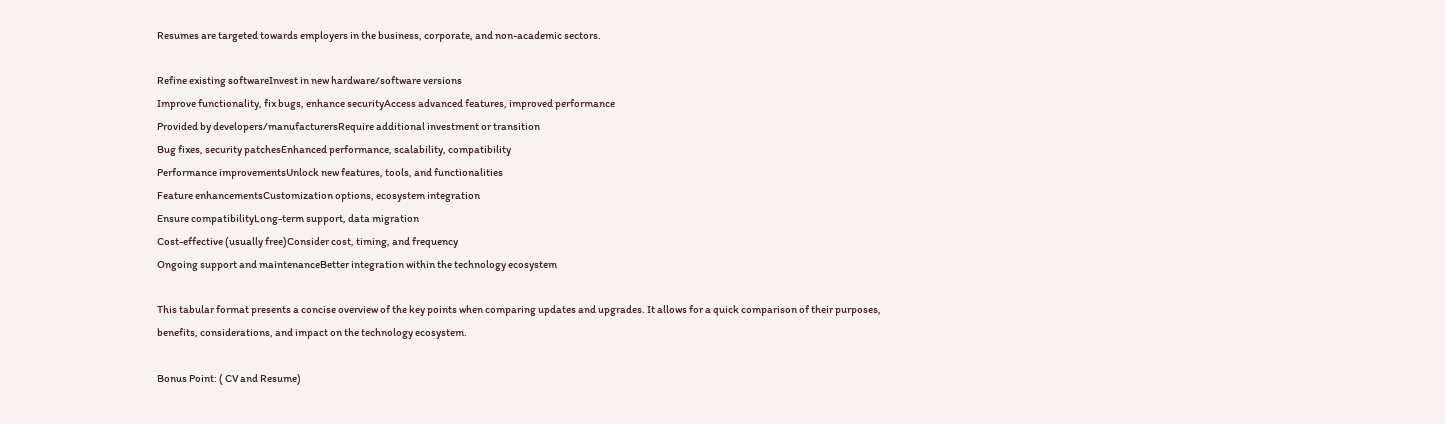Resumes are targeted towards employers in the business, corporate, and non-academic sectors.

Refine existing softwareInvest in new hardware/software versions
Improve functionality, fix bugs, enhance securityAccess advanced features, improved performance
Provided by developers/manufacturersRequire additional investment or transition
Bug fixes, security patchesEnhanced performance, scalability, compatibility
Performance improvementsUnlock new features, tools, and functionalities
Feature enhancementsCustomization options, ecosystem integration
Ensure compatibilityLong-term support, data migration
Cost-effective (usually free)Consider cost, timing, and frequency
Ongoing support and maintenanceBetter integration within the technology ecosystem

This tabular format presents a concise overview of the key points when comparing updates and upgrades. It allows for a quick comparison of their purposes, benefits, considerations, and impact on the technology ecosystem.

Bonus Point: ( CV and Resume)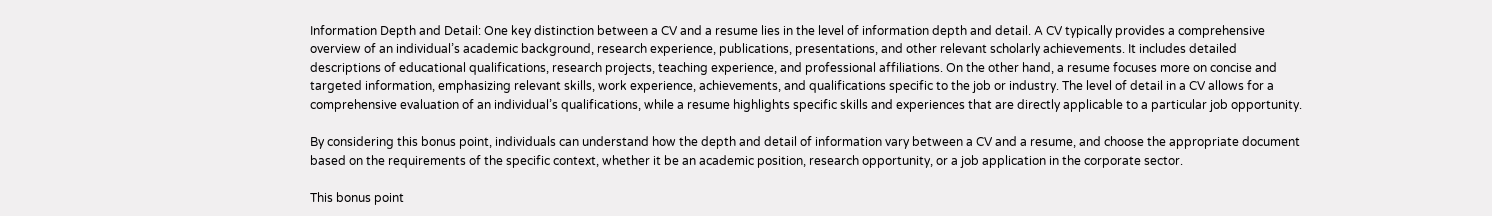Information Depth and Detail: One key distinction between a CV and a resume lies in the level of information depth and detail. A CV typically provides a comprehensive overview of an individual’s academic background, research experience, publications, presentations, and other relevant scholarly achievements. It includes detailed descriptions of educational qualifications, research projects, teaching experience, and professional affiliations. On the other hand, a resume focuses more on concise and targeted information, emphasizing relevant skills, work experience, achievements, and qualifications specific to the job or industry. The level of detail in a CV allows for a comprehensive evaluation of an individual’s qualifications, while a resume highlights specific skills and experiences that are directly applicable to a particular job opportunity.

By considering this bonus point, individuals can understand how the depth and detail of information vary between a CV and a resume, and choose the appropriate document based on the requirements of the specific context, whether it be an academic position, research opportunity, or a job application in the corporate sector.

This bonus point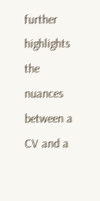further highlights the nuances between a CV and a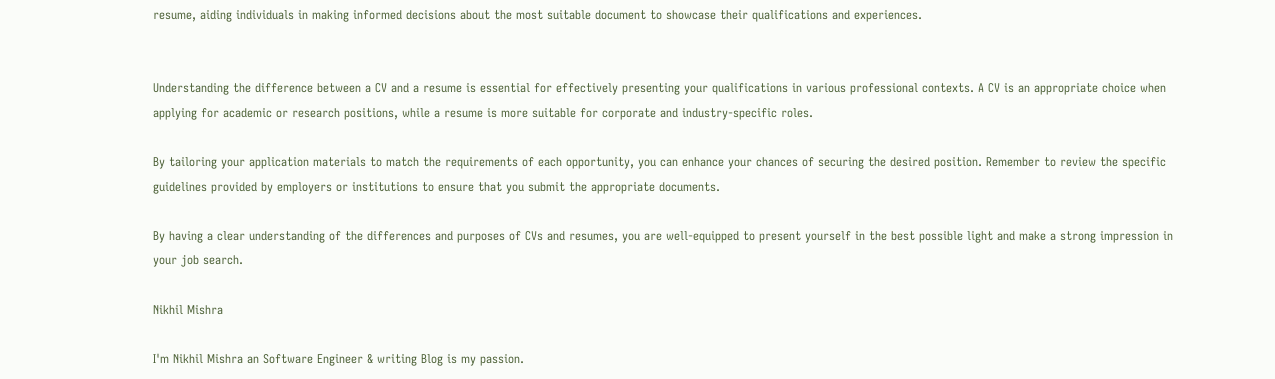resume, aiding individuals in making informed decisions about the most suitable document to showcase their qualifications and experiences.


Understanding the difference between a CV and a resume is essential for effectively presenting your qualifications in various professional contexts. A CV is an appropriate choice when applying for academic or research positions, while a resume is more suitable for corporate and industry-specific roles.

By tailoring your application materials to match the requirements of each opportunity, you can enhance your chances of securing the desired position. Remember to review the specific guidelines provided by employers or institutions to ensure that you submit the appropriate documents.

By having a clear understanding of the differences and purposes of CVs and resumes, you are well-equipped to present yourself in the best possible light and make a strong impression in your job search.

Nikhil Mishra

I'm Nikhil Mishra an Software Engineer & writing Blog is my passion.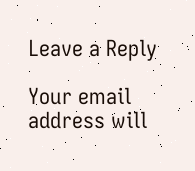Leave a Reply

Your email address will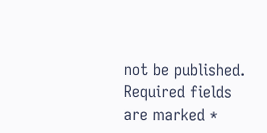not be published. Required fields are marked *